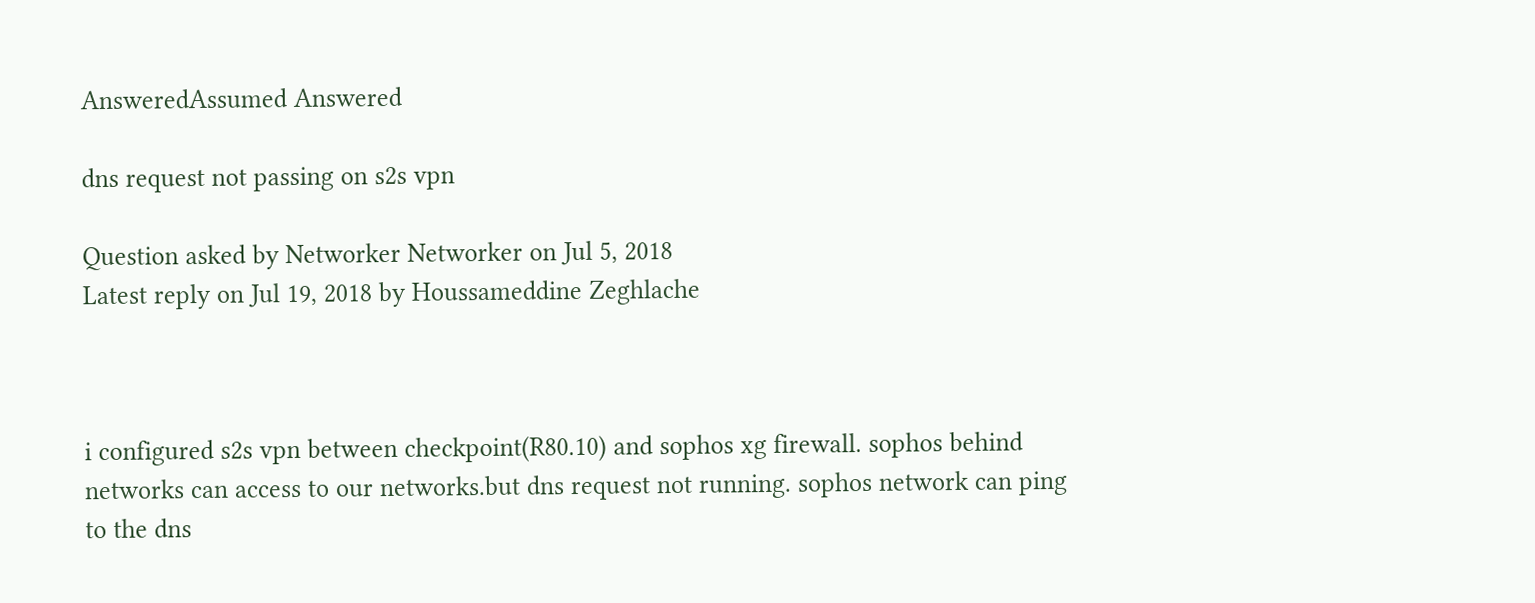AnsweredAssumed Answered

dns request not passing on s2s vpn

Question asked by Networker Networker on Jul 5, 2018
Latest reply on Jul 19, 2018 by Houssameddine Zeghlache



i configured s2s vpn between checkpoint(R80.10) and sophos xg firewall. sophos behind networks can access to our networks.but dns request not running. sophos network can ping to the dns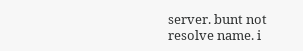server. bunt not resolve name. i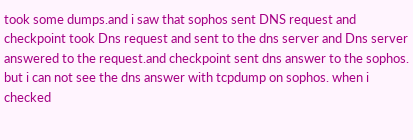took some dumps.and i saw that sophos sent DNS request and checkpoint took Dns request and sent to the dns server and Dns server answered to the request.and checkpoint sent dns answer to the sophos. but i can not see the dns answer with tcpdump on sophos. when i checked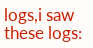logs,i saw these logs: